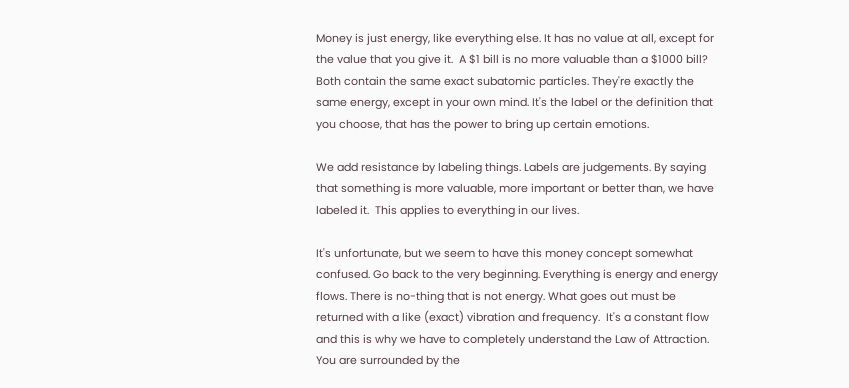Money is just energy, like everything else. It has no value at all, except for the value that you give it.  A $1 bill is no more valuable than a $1000 bill? Both contain the same exact subatomic particles. They're exactly the same energy, except in your own mind. It's the label or the definition that you choose, that has the power to bring up certain emotions.

We add resistance by labeling things. Labels are judgements. By saying that something is more valuable, more important or better than, we have labeled it.  This applies to everything in our lives.

It's unfortunate, but we seem to have this money concept somewhat confused. Go back to the very beginning. Everything is energy and energy flows. There is no-thing that is not energy. What goes out must be returned with a like (exact) vibration and frequency.  It's a constant flow and this is why we have to completely understand the Law of Attraction. You are surrounded by the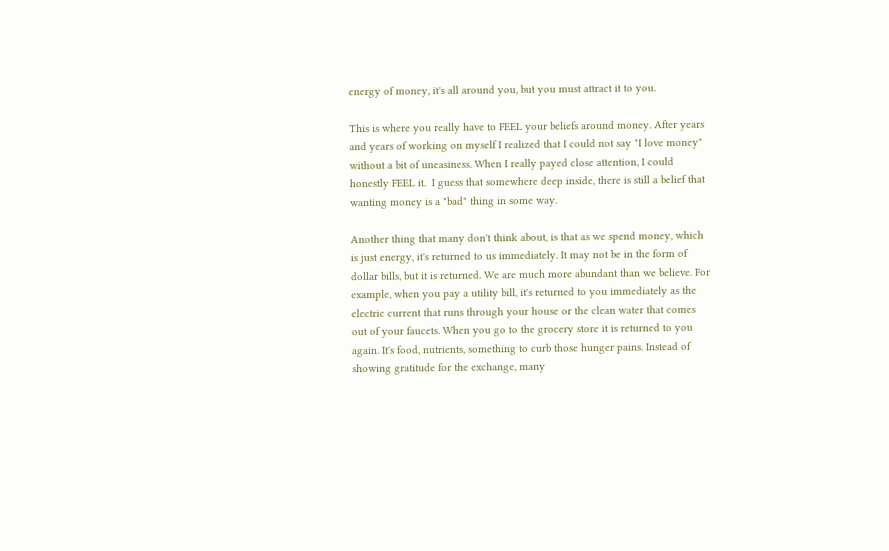energy of money, it's all around you, but you must attract it to you.

This is where you really have to FEEL your beliefs around money. After years and years of working on myself I realized that I could not say "I love money" without a bit of uneasiness. When I really payed close attention, I could honestly FEEL it.  I guess that somewhere deep inside, there is still a belief that wanting money is a "bad" thing in some way.

Another thing that many don't think about, is that as we spend money, which is just energy, it's returned to us immediately. It may not be in the form of dollar bills, but it is returned. We are much more abundant than we believe. For example, when you pay a utility bill, it's returned to you immediately as the electric current that runs through your house or the clean water that comes out of your faucets. When you go to the grocery store it is returned to you again. It's food, nutrients, something to curb those hunger pains. Instead of showing gratitude for the exchange, many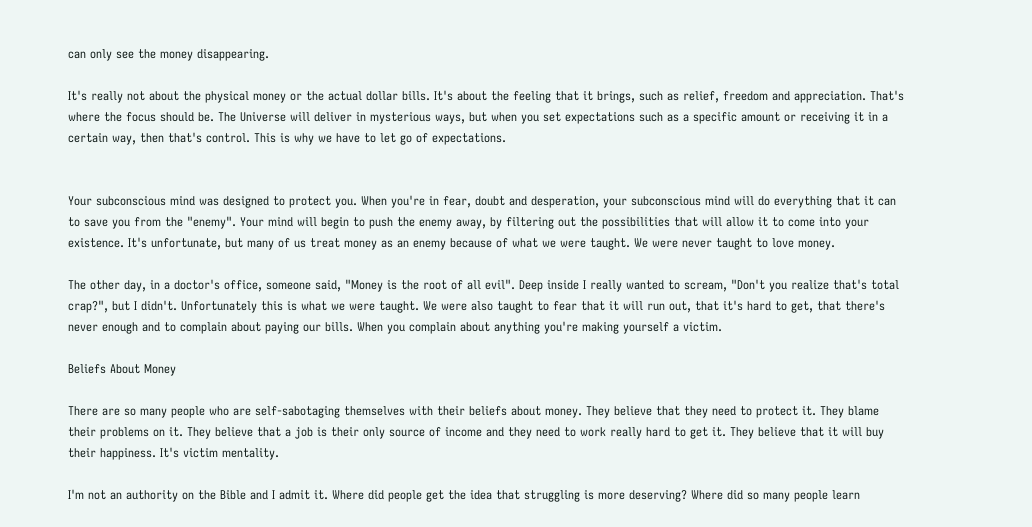can only see the money disappearing.

It's really not about the physical money or the actual dollar bills. It's about the feeling that it brings, such as relief, freedom and appreciation. That's where the focus should be. The Universe will deliver in mysterious ways, but when you set expectations such as a specific amount or receiving it in a certain way, then that's control. This is why we have to let go of expectations.


Your subconscious mind was designed to protect you. When you're in fear, doubt and desperation, your subconscious mind will do everything that it can to save you from the "enemy". Your mind will begin to push the enemy away, by filtering out the possibilities that will allow it to come into your existence. It's unfortunate, but many of us treat money as an enemy because of what we were taught. We were never taught to love money.

The other day, in a doctor's office, someone said, "Money is the root of all evil". Deep inside I really wanted to scream, "Don't you realize that's total crap?", but I didn't. Unfortunately this is what we were taught. We were also taught to fear that it will run out, that it's hard to get, that there's never enough and to complain about paying our bills. When you complain about anything you're making yourself a victim.

Beliefs About Money

There are so many people who are self-sabotaging themselves with their beliefs about money. They believe that they need to protect it. They blame their problems on it. They believe that a job is their only source of income and they need to work really hard to get it. They believe that it will buy their happiness. It's victim mentality.

I'm not an authority on the Bible and I admit it. Where did people get the idea that struggling is more deserving? Where did so many people learn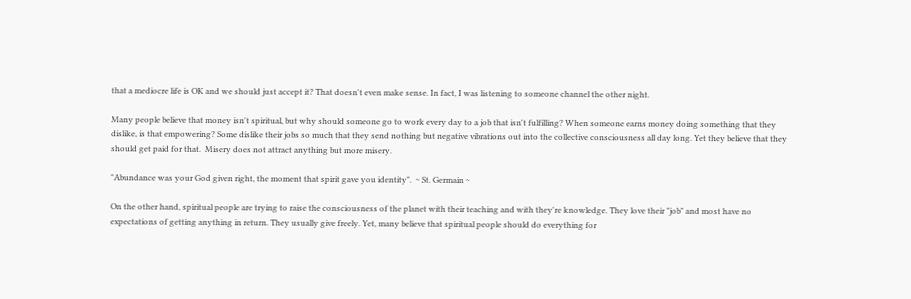that a mediocre life is OK and we should just accept it? That doesn't even make sense. In fact, I was listening to someone channel the other night.

Many people believe that money isn't spiritual, but why should someone go to work every day to a job that isn't fulfilling? When someone earns money doing something that they dislike, is that empowering? Some dislike their jobs so much that they send nothing but negative vibrations out into the collective consciousness all day long. Yet they believe that they should get paid for that.  Misery does not attract anything but more misery.

"Abundance was your God given right, the moment that spirit gave you identity".  ~ St. Germain ~

On the other hand, spiritual people are trying to raise the consciousness of the planet with their teaching and with they're knowledge. They love their "job" and most have no expectations of getting anything in return. They usually give freely. Yet, many believe that spiritual people should do everything for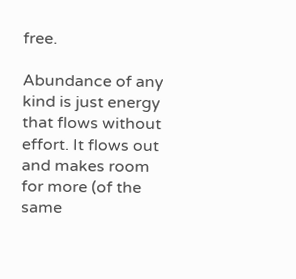free.

Abundance of any kind is just energy that flows without effort. It flows out and makes room for more (of the same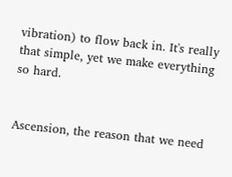vibration) to flow back in. It's really that simple, yet we make everything so hard.


Ascension, the reason that we need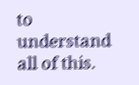to understand all of this.